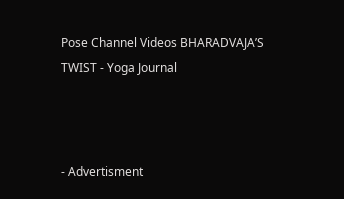Pose Channel Videos BHARADVAJA’S TWIST - Yoga Journal



- Advertisment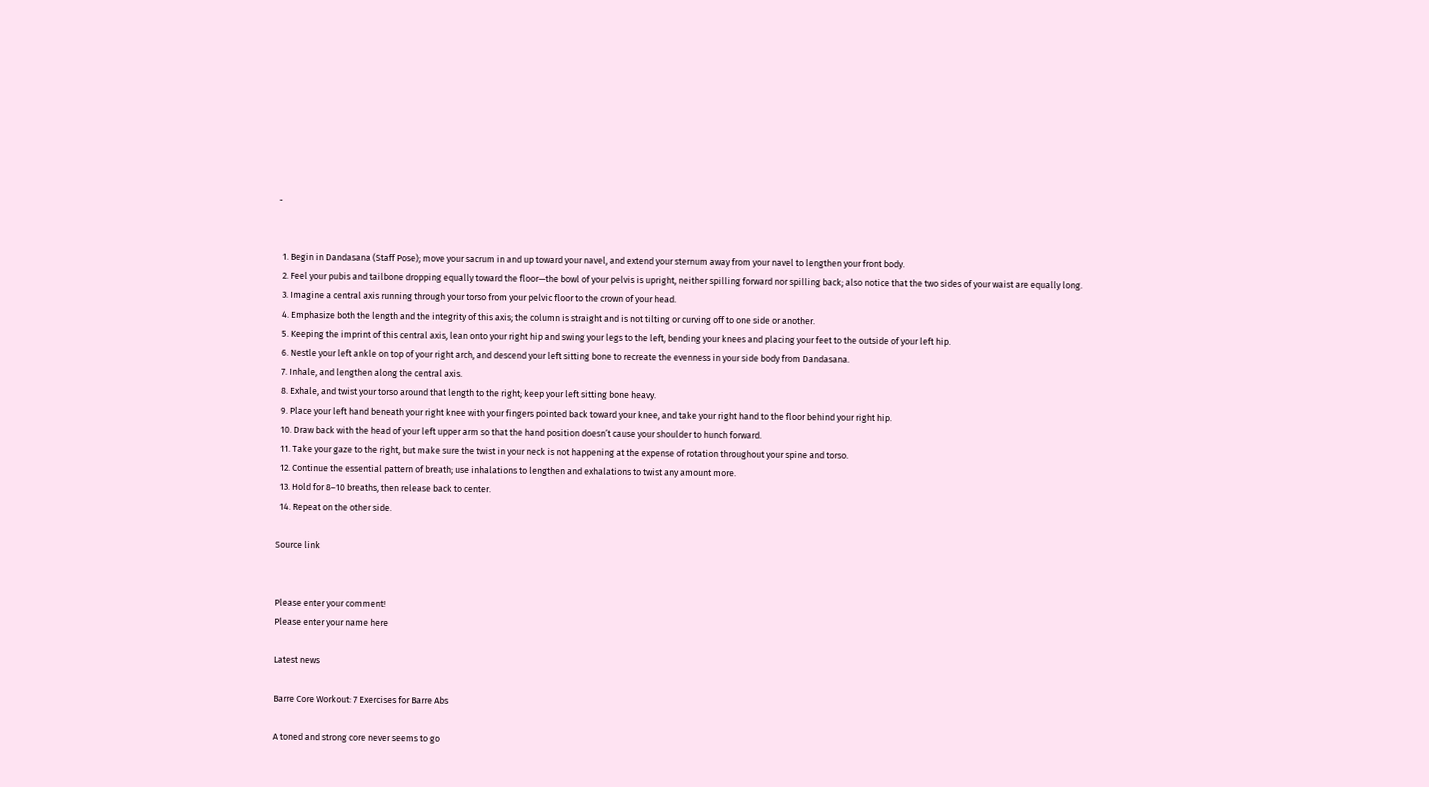-


  1. Begin in Dandasana (Staff Pose); move your sacrum in and up toward your navel, and extend your sternum away from your navel to lengthen your front body.
  2. Feel your pubis and tailbone dropping equally toward the floor—the bowl of your pelvis is upright, neither spilling forward nor spilling back; also notice that the two sides of your waist are equally long.
  3. Imagine a central axis running through your torso from your pelvic floor to the crown of your head.
  4. Emphasize both the length and the integrity of this axis; the column is straight and is not tilting or curving off to one side or another.
  5. Keeping the imprint of this central axis, lean onto your right hip and swing your legs to the left, bending your knees and placing your feet to the outside of your left hip.
  6. Nestle your left ankle on top of your right arch, and descend your left sitting bone to recreate the evenness in your side body from Dandasana.
  7. Inhale, and lengthen along the central axis.
  8. Exhale, and twist your torso around that length to the right; keep your left sitting bone heavy.
  9. Place your left hand beneath your right knee with your fingers pointed back toward your knee, and take your right hand to the floor behind your right hip.
  10. Draw back with the head of your left upper arm so that the hand position doesn’t cause your shoulder to hunch forward.
  11. Take your gaze to the right, but make sure the twist in your neck is not happening at the expense of rotation throughout your spine and torso.
  12. Continue the essential pattern of breath; use inhalations to lengthen and exhalations to twist any amount more.
  13. Hold for 8–10 breaths, then release back to center.
  14. Repeat on the other side.

Source link


Please enter your comment!
Please enter your name here

Latest news

Barre Core Workout: 7 Exercises for Barre Abs

A toned and strong core never seems to go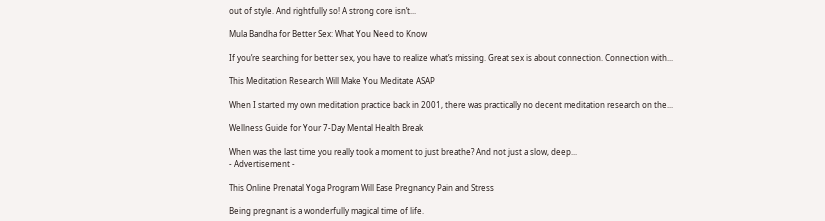out of style. And rightfully so! A strong core isn’t...

Mula Bandha for Better Sex: What You Need to Know

If you’re searching for better sex, you have to realize what’s missing. Great sex is about connection. Connection with...

This Meditation Research Will Make You Meditate ASAP

When I started my own meditation practice back in 2001, there was practically no decent meditation research on the...

Wellness Guide for Your 7-Day Mental Health Break

When was the last time you really took a moment to just breathe? And not just a slow, deep...
- Advertisement -

This Online Prenatal Yoga Program Will Ease Pregnancy Pain and Stress

Being pregnant is a wonderfully magical time of life.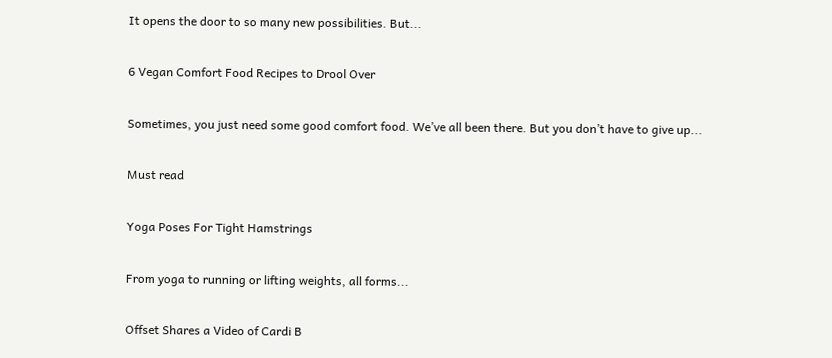It opens the door to so many new possibilities. But...

6 Vegan Comfort Food Recipes to Drool Over

Sometimes, you just need some good comfort food. We’ve all been there. But you don’t have to give up...

Must read

Yoga Poses For Tight Hamstrings

From yoga to running or lifting weights, all forms...

Offset Shares a Video of Cardi B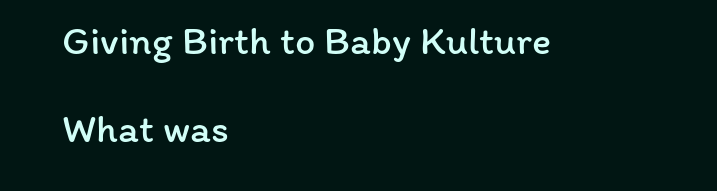Giving Birth to Baby Kulture

What was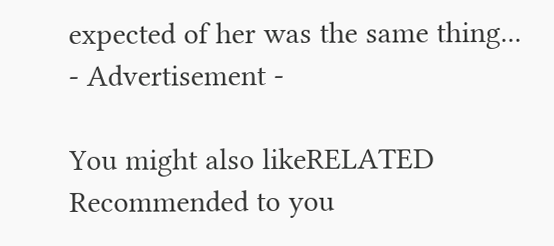expected of her was the same thing...
- Advertisement -

You might also likeRELATED
Recommended to you